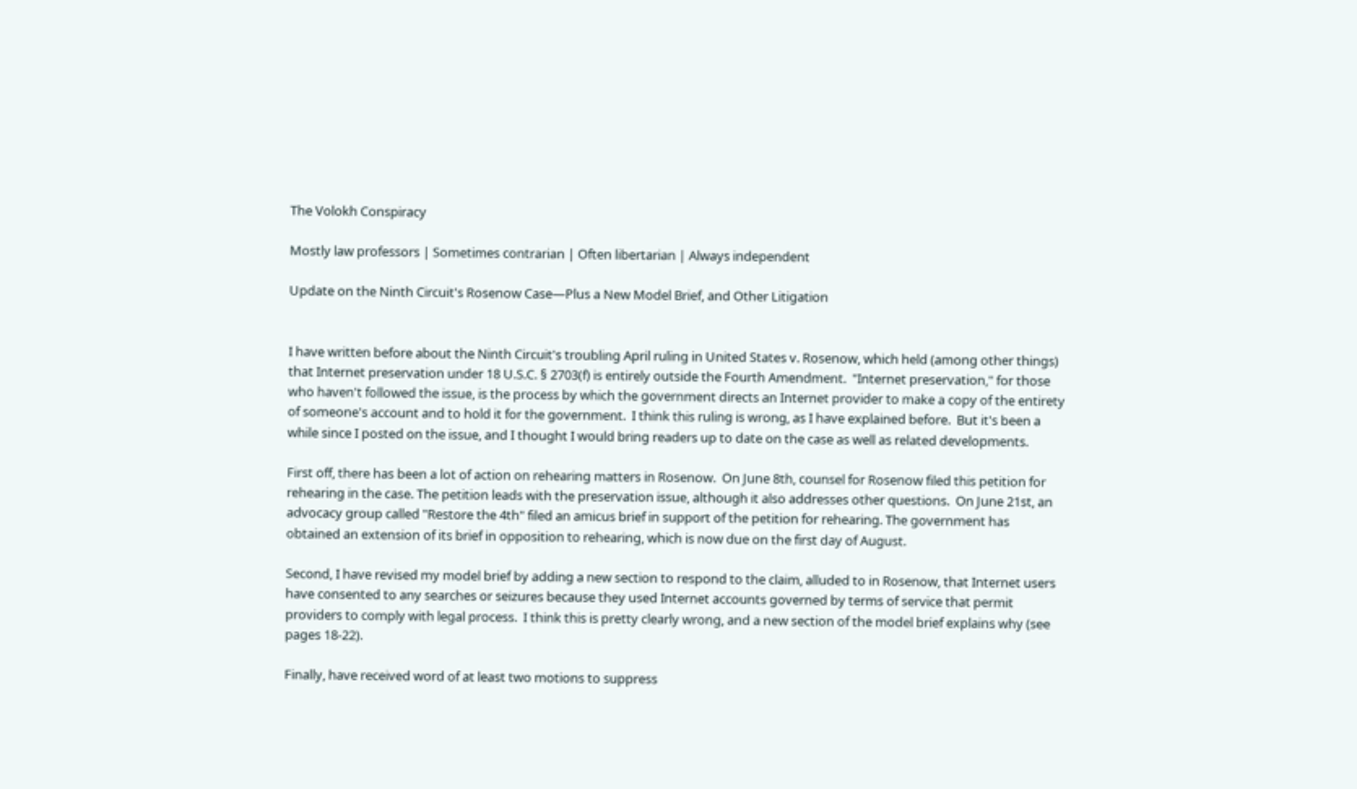The Volokh Conspiracy

Mostly law professors | Sometimes contrarian | Often libertarian | Always independent

Update on the Ninth Circuit's Rosenow Case—Plus a New Model Brief, and Other Litigation


I have written before about the Ninth Circuit's troubling April ruling in United States v. Rosenow, which held (among other things) that Internet preservation under 18 U.S.C. § 2703(f) is entirely outside the Fourth Amendment.  "Internet preservation," for those who haven't followed the issue, is the process by which the government directs an Internet provider to make a copy of the entirety of someone's account and to hold it for the government.  I think this ruling is wrong, as I have explained before.  But it's been a while since I posted on the issue, and I thought I would bring readers up to date on the case as well as related developments.

First off, there has been a lot of action on rehearing matters in Rosenow.  On June 8th, counsel for Rosenow filed this petition for rehearing in the case. The petition leads with the preservation issue, although it also addresses other questions.  On June 21st, an advocacy group called "Restore the 4th" filed an amicus brief in support of the petition for rehearing. The government has obtained an extension of its brief in opposition to rehearing, which is now due on the first day of August.

Second, I have revised my model brief by adding a new section to respond to the claim, alluded to in Rosenow, that Internet users have consented to any searches or seizures because they used Internet accounts governed by terms of service that permit providers to comply with legal process.  I think this is pretty clearly wrong, and a new section of the model brief explains why (see pages 18-22).

Finally, have received word of at least two motions to suppress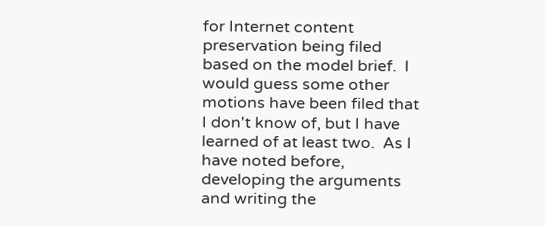for Internet content preservation being filed based on the model brief.  I would guess some other motions have been filed that I don't know of, but I have learned of at least two.  As I have noted before, developing the arguments and writing the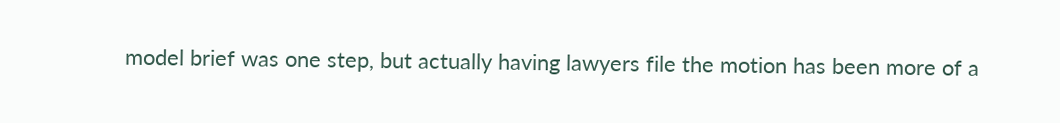model brief was one step, but actually having lawyers file the motion has been more of a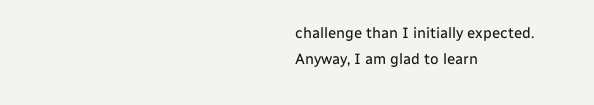challenge than I initially expected.  Anyway, I am glad to learn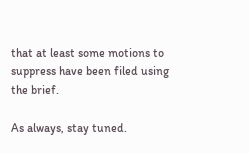that at least some motions to suppress have been filed using the brief.

As always, stay tuned.